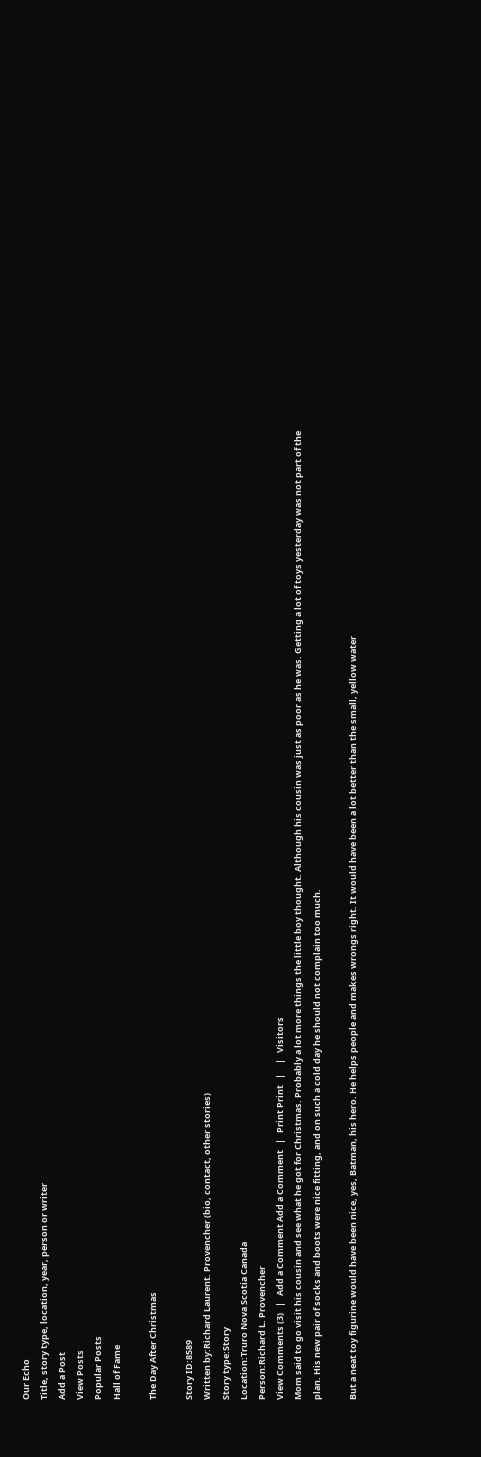Our Echo
Title, story type, location, year, person or writer
Add a Post
View Posts
Popular Posts
Hall of Fame

The Day After Christmas

Story ID:8589
Written by:Richard Laurent. Provencher (bio, contact, other stories)
Story type:Story
Location:Truro Nova Scotia Canada
Person:Richard L. Provencher
View Comments (3)   |   Add a Comment Add a Comment   |   Print Print   |     |   Visitors
Mom said to go visit his cousin and see what he got for Christmas. Probably a lot more things the little boy thought. Although his cousin was just as poor as he was. Getting a lot of toys yesterday was not part of the plan. His new pair of socks and boots were nice fitting, and on such a cold day he should not complain too much.

But a neat toy figurine would have been nice, yes, Batman, his hero. He helps people and makes wrongs right. It would have been a lot better than the small, yellow water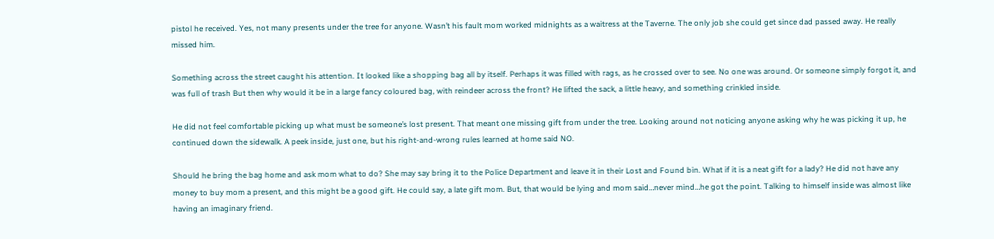pistol he received. Yes, not many presents under the tree for anyone. Wasn’t his fault mom worked midnights as a waitress at the Taverne. The only job she could get since dad passed away. He really missed him.

Something across the street caught his attention. It looked like a shopping bag all by itself. Perhaps it was filled with rags, as he crossed over to see. No one was around. Or someone simply forgot it, and was full of trash But then why would it be in a large fancy coloured bag, with reindeer across the front? He lifted the sack, a little heavy, and something crinkled inside.

He did not feel comfortable picking up what must be someone’s lost present. That meant one missing gift from under the tree. Looking around not noticing anyone asking why he was picking it up, he continued down the sidewalk. A peek inside, just one, but his right-and-wrong rules learned at home said NO.

Should he bring the bag home and ask mom what to do? She may say bring it to the Police Department and leave it in their Lost and Found bin. What if it is a neat gift for a lady? He did not have any money to buy mom a present, and this might be a good gift. He could say, a late gift mom. But, that would be lying and mom said…never mind…he got the point. Talking to himself inside was almost like having an imaginary friend.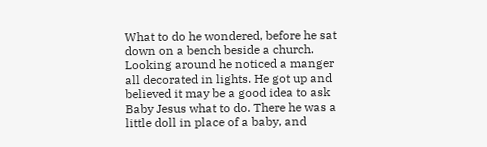What to do he wondered, before he sat down on a bench beside a church. Looking around he noticed a manger all decorated in lights. He got up and believed it may be a good idea to ask Baby Jesus what to do. There he was a little doll in place of a baby, and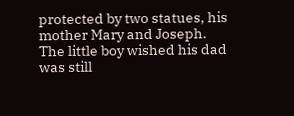protected by two statues, his mother Mary and Joseph. The little boy wished his dad was still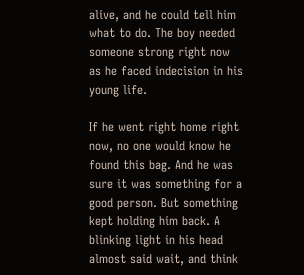alive, and he could tell him what to do. The boy needed someone strong right now as he faced indecision in his young life.

If he went right home right now, no one would know he found this bag. And he was sure it was something for a good person. But something kept holding him back. A blinking light in his head almost said wait, and think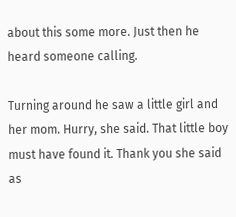about this some more. Just then he heard someone calling.

Turning around he saw a little girl and her mom. Hurry, she said. That little boy must have found it. Thank you she said as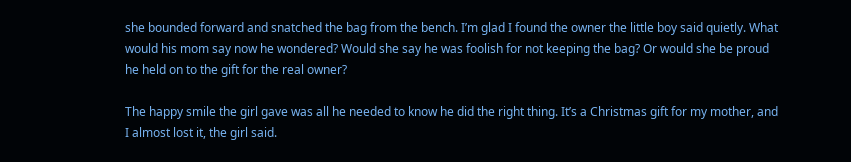she bounded forward and snatched the bag from the bench. I’m glad I found the owner the little boy said quietly. What would his mom say now he wondered? Would she say he was foolish for not keeping the bag? Or would she be proud he held on to the gift for the real owner?

The happy smile the girl gave was all he needed to know he did the right thing. It’s a Christmas gift for my mother, and I almost lost it, the girl said.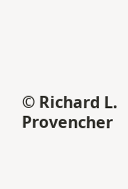© Richard L. Provencher